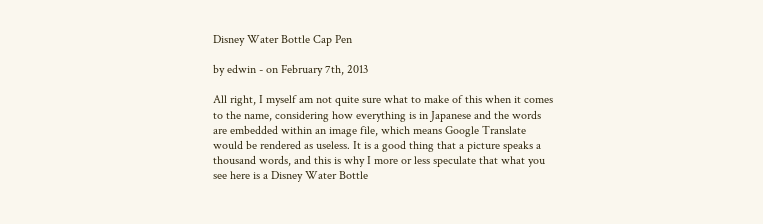Disney Water Bottle Cap Pen

by edwin - on February 7th, 2013

All right, I myself am not quite sure what to make of this when it comes to the name, considering how everything is in Japanese and the words are embedded within an image file, which means Google Translate would be rendered as useless. It is a good thing that a picture speaks a thousand words, and this is why I more or less speculate that what you see here is a Disney Water Bottle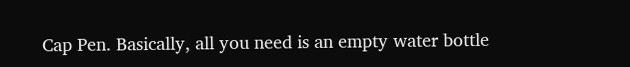Cap Pen. Basically, all you need is an empty water bottle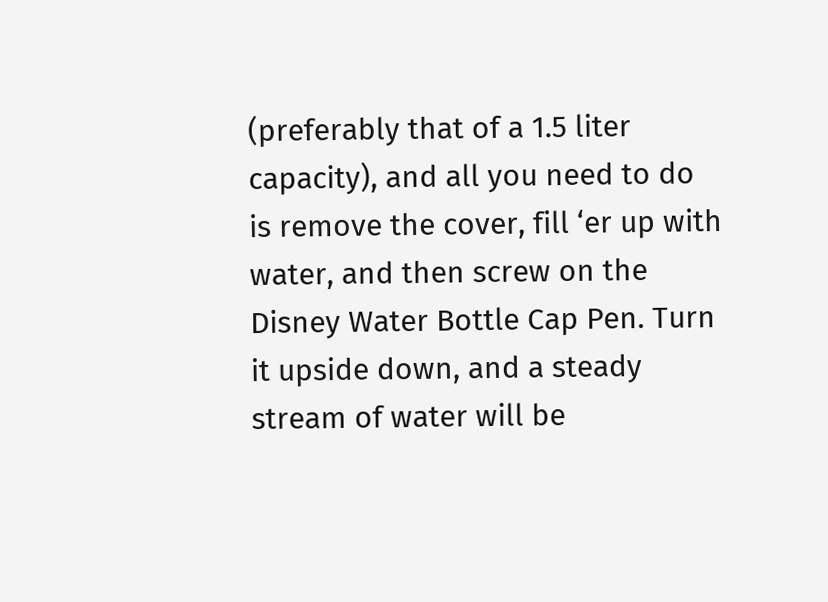(preferably that of a 1.5 liter capacity), and all you need to do is remove the cover, fill ‘er up with water, and then screw on the Disney Water Bottle Cap Pen. Turn it upside down, and a steady stream of water will be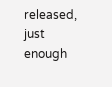released, just enough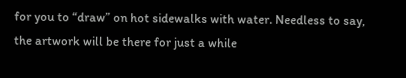for you to “draw” on hot sidewalks with water. Needless to say, the artwork will be there for just a while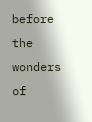before the wonders of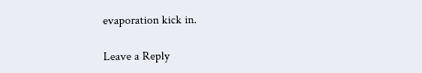evaporation kick in.

Leave a Reply